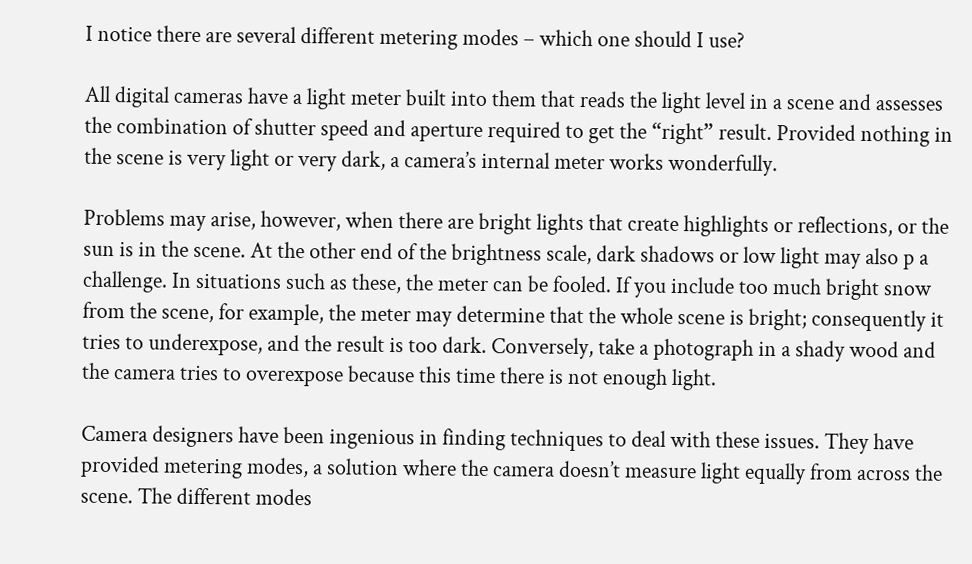I notice there are several different metering modes – which one should I use?

All digital cameras have a light meter built into them that reads the light level in a scene and assesses the combination of shutter speed and aperture required to get the “right” result. Provided nothing in the scene is very light or very dark, a camera’s internal meter works wonderfully.

Problems may arise, however, when there are bright lights that create highlights or reflections, or the sun is in the scene. At the other end of the brightness scale, dark shadows or low light may also p a challenge. In situations such as these, the meter can be fooled. If you include too much bright snow from the scene, for example, the meter may determine that the whole scene is bright; consequently it tries to underexpose, and the result is too dark. Conversely, take a photograph in a shady wood and the camera tries to overexpose because this time there is not enough light.

Camera designers have been ingenious in finding techniques to deal with these issues. They have provided metering modes, a solution where the camera doesn’t measure light equally from across the scene. The different modes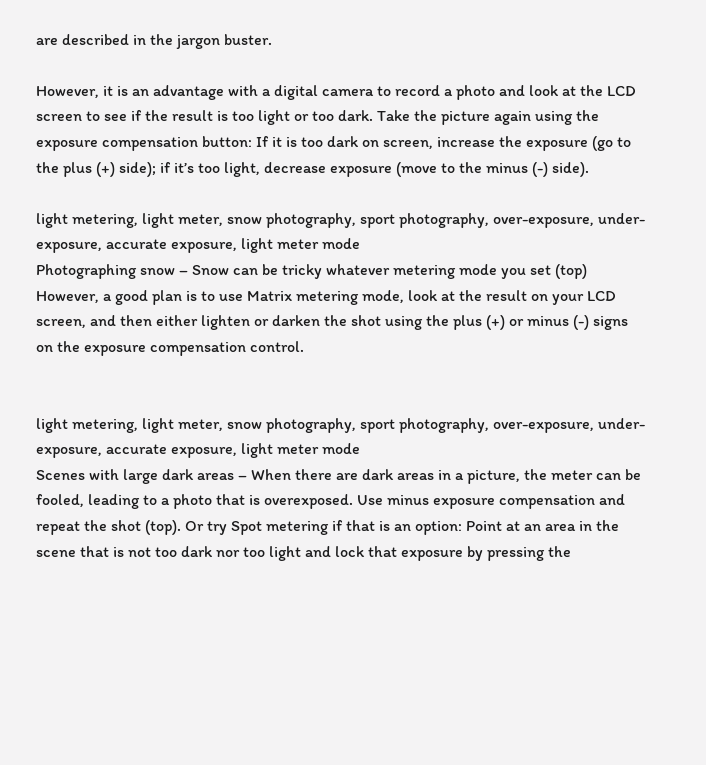are described in the jargon buster.

However, it is an advantage with a digital camera to record a photo and look at the LCD screen to see if the result is too light or too dark. Take the picture again using the exposure compensation button: If it is too dark on screen, increase the exposure (go to the plus (+) side); if it’s too light, decrease exposure (move to the minus (-) side).

light metering, light meter, snow photography, sport photography, over-exposure, under-exposure, accurate exposure, light meter mode
Photographing snow – Snow can be tricky whatever metering mode you set (top) However, a good plan is to use Matrix metering mode, look at the result on your LCD screen, and then either lighten or darken the shot using the plus (+) or minus (-) signs on the exposure compensation control.


light metering, light meter, snow photography, sport photography, over-exposure, under-exposure, accurate exposure, light meter mode
Scenes with large dark areas – When there are dark areas in a picture, the meter can be fooled, leading to a photo that is overexposed. Use minus exposure compensation and repeat the shot (top). Or try Spot metering if that is an option: Point at an area in the scene that is not too dark nor too light and lock that exposure by pressing the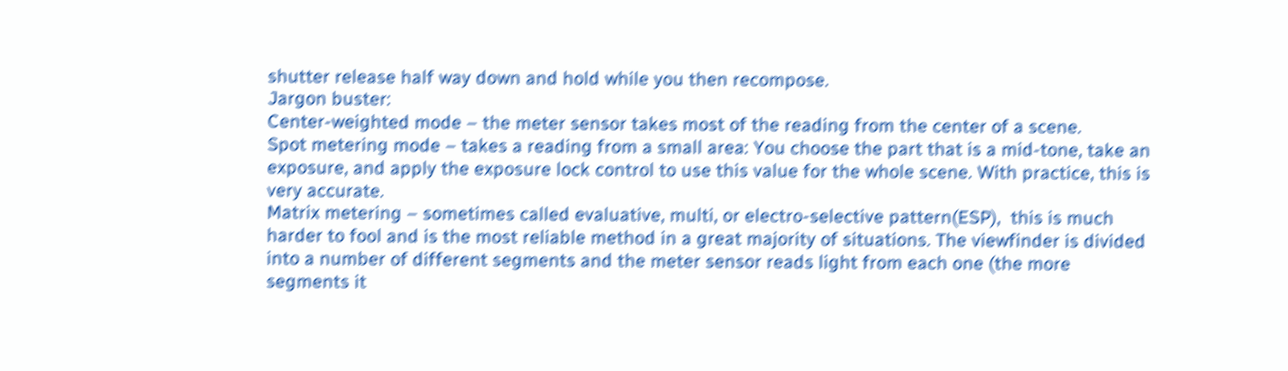shutter release half way down and hold while you then recompose.
Jargon buster:
Center-weighted mode – the meter sensor takes most of the reading from the center of a scene.
Spot metering mode – takes a reading from a small area: You choose the part that is a mid-tone, take an exposure, and apply the exposure lock control to use this value for the whole scene. With practice, this is very accurate.
Matrix metering – sometimes called evaluative, multi, or electro-selective pattern(ESP),  this is much harder to fool and is the most reliable method in a great majority of situations. The viewfinder is divided into a number of different segments and the meter sensor reads light from each one (the more segments it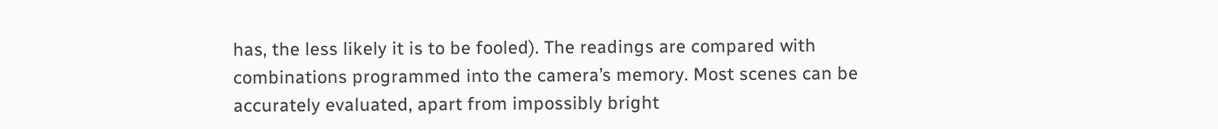has, the less likely it is to be fooled). The readings are compared with combinations programmed into the camera’s memory. Most scenes can be accurately evaluated, apart from impossibly bright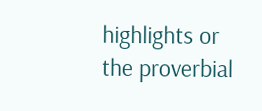highlights or the proverbial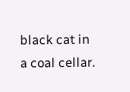black cat in a coal cellar.